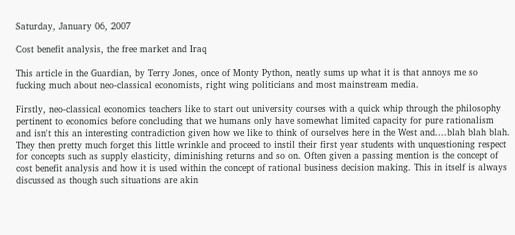Saturday, January 06, 2007

Cost benefit analysis, the free market and Iraq

This article in the Guardian, by Terry Jones, once of Monty Python, neatly sums up what it is that annoys me so fucking much about neo-classical economists, right wing politicians and most mainstream media.

Firstly, neo-classical economics teachers like to start out university courses with a quick whip through the philosophy pertinent to economics before concluding that we humans only have somewhat limited capacity for pure rationalism and isn't this an interesting contradiction given how we like to think of ourselves here in the West and....blah blah blah. They then pretty much forget this little wrinkle and proceed to instil their first year students with unquestioning respect for concepts such as supply elasticity, diminishing returns and so on. Often given a passing mention is the concept of cost benefit analysis and how it is used within the concept of rational business decision making. This in itself is always discussed as though such situations are akin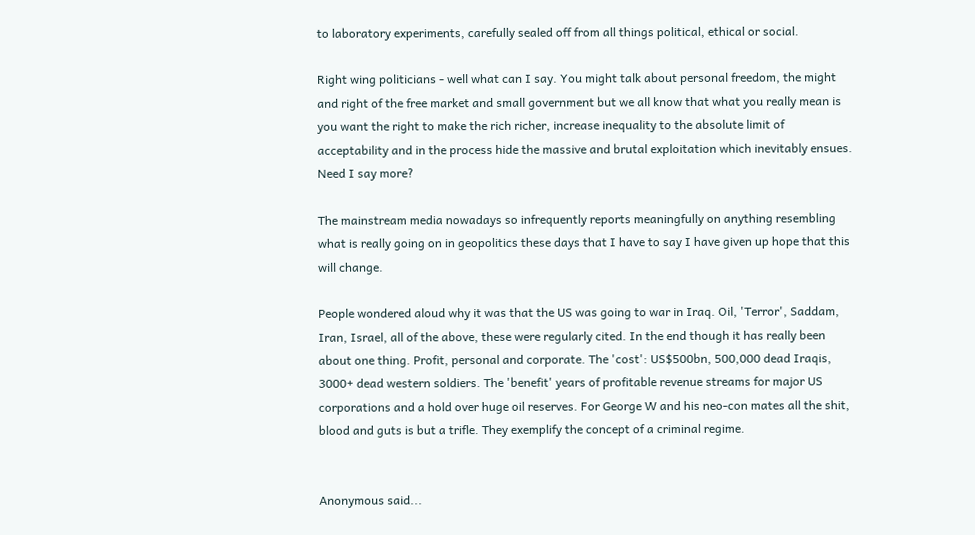to laboratory experiments, carefully sealed off from all things political, ethical or social.

Right wing politicians - well what can I say. You might talk about personal freedom, the might and right of the free market and small government but we all know that what you really mean is you want the right to make the rich richer, increase inequality to the absolute limit of acceptability and in the process hide the massive and brutal exploitation which inevitably ensues. Need I say more?

The mainstream media nowadays so infrequently reports meaningfully on anything resembling what is really going on in geopolitics these days that I have to say I have given up hope that this will change.

People wondered aloud why it was that the US was going to war in Iraq. Oil, 'Terror', Saddam, Iran, Israel, all of the above, these were regularly cited. In the end though it has really been about one thing. Profit, personal and corporate. The 'cost': US$500bn, 500,000 dead Iraqis, 3000+ dead western soldiers. The 'benefit' years of profitable revenue streams for major US corporations and a hold over huge oil reserves. For George W and his neo-con mates all the shit, blood and guts is but a trifle. They exemplify the concept of a criminal regime.


Anonymous said...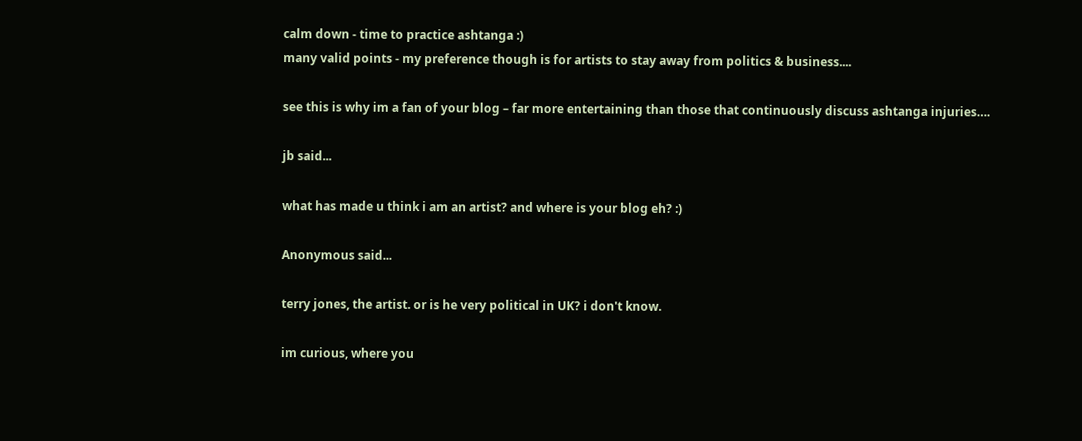calm down - time to practice ashtanga :)
many valid points - my preference though is for artists to stay away from politics & business....

see this is why im a fan of your blog – far more entertaining than those that continuously discuss ashtanga injuries….

jb said...

what has made u think i am an artist? and where is your blog eh? :)

Anonymous said...

terry jones, the artist. or is he very political in UK? i don't know.

im curious, where you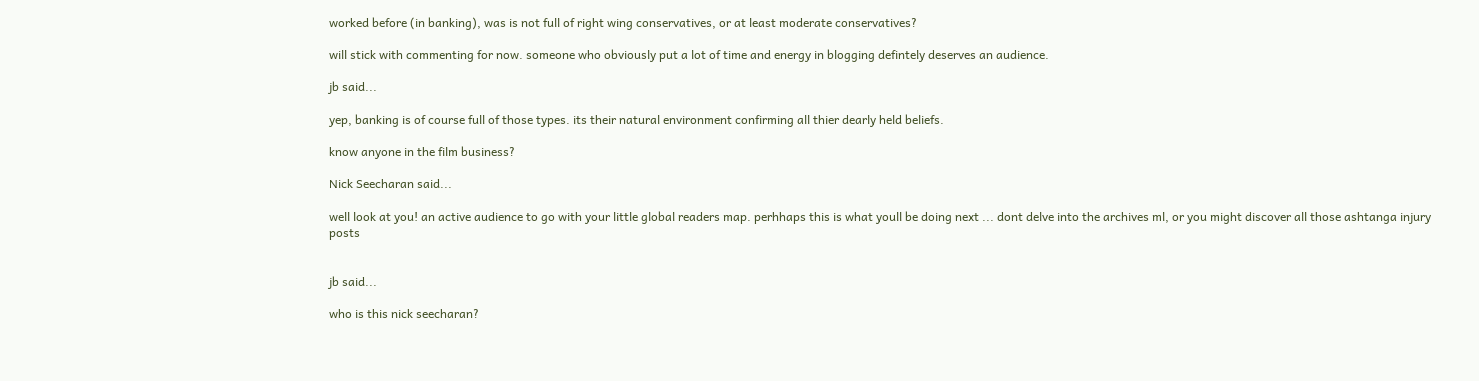worked before (in banking), was is not full of right wing conservatives, or at least moderate conservatives?

will stick with commenting for now. someone who obviously put a lot of time and energy in blogging defintely deserves an audience.

jb said...

yep, banking is of course full of those types. its their natural environment confirming all thier dearly held beliefs.

know anyone in the film business?

Nick Seecharan said...

well look at you! an active audience to go with your little global readers map. perhhaps this is what youll be doing next ... dont delve into the archives ml, or you might discover all those ashtanga injury posts


jb said...

who is this nick seecharan?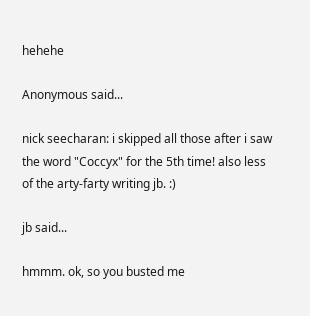hehehe

Anonymous said...

nick seecharan: i skipped all those after i saw the word "Coccyx" for the 5th time! also less of the arty-farty writing jb. :)

jb said...

hmmm. ok, so you busted me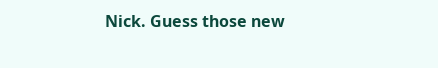Nick. Guess those new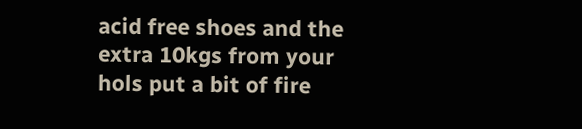acid free shoes and the extra 10kgs from your hols put a bit of fire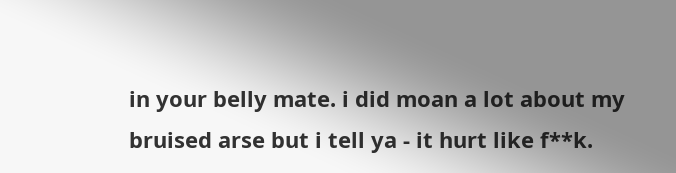in your belly mate. i did moan a lot about my bruised arse but i tell ya - it hurt like f**k.